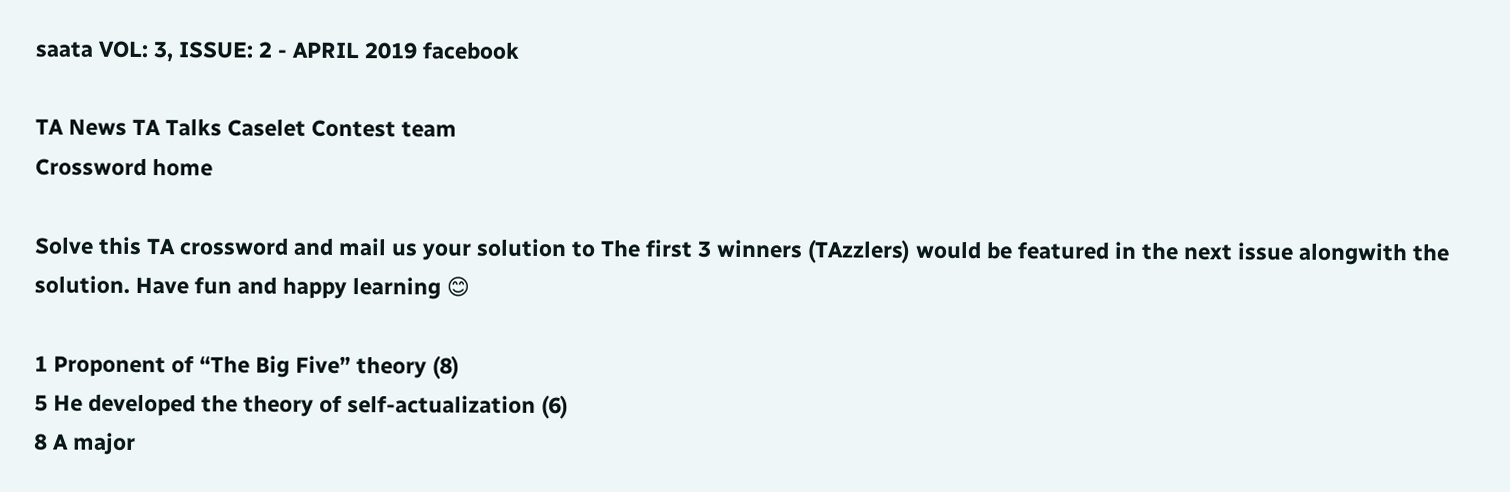saata VOL: 3, ISSUE: 2 - APRIL 2019 facebook

TA News TA Talks Caselet Contest team
Crossword home

Solve this TA crossword and mail us your solution to The first 3 winners (TAzzlers) would be featured in the next issue alongwith the solution. Have fun and happy learning 😊

1 Proponent of “The Big Five” theory (8)
5 He developed the theory of self-actualization (6)
8 A major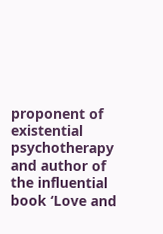proponent of existential psychotherapy  and author of the influential book ‘Love and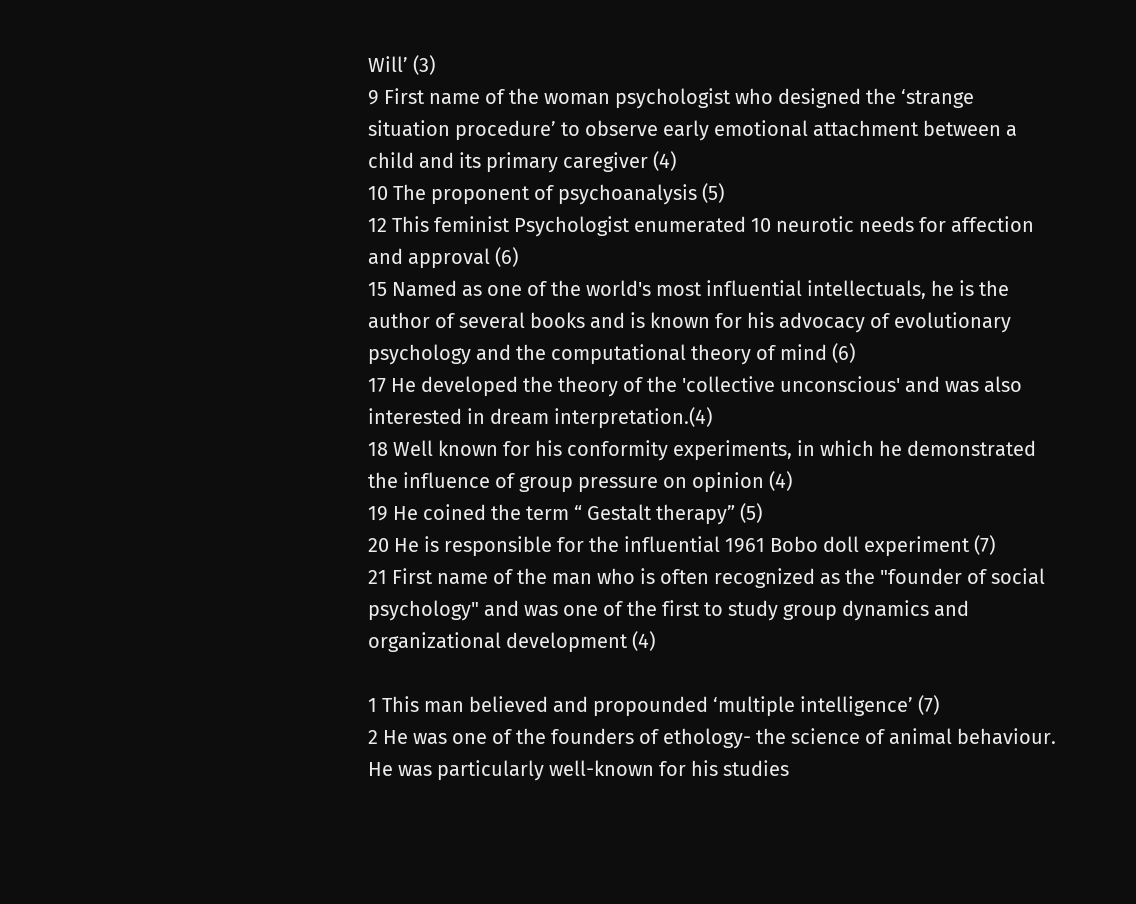Will’ (3)
9 First name of the woman psychologist who designed the ‘strange situation procedure’ to observe early emotional attachment between a child and its primary caregiver (4)
10 The proponent of psychoanalysis (5)
12 This feminist Psychologist enumerated 10 neurotic needs for affection and approval (6)
15 Named as one of the world's most influential intellectuals, he is the author of several books and is known for his advocacy of evolutionary psychology and the computational theory of mind (6)
17 He developed the theory of the 'collective unconscious' and was also interested in dream interpretation.(4)
18 Well known for his conformity experiments, in which he demonstrated the influence of group pressure on opinion (4)
19 He coined the term “ Gestalt therapy” (5)
20 He is responsible for the influential 1961 Bobo doll experiment (7)
21 First name of the man who is often recognized as the "founder of social psychology" and was one of the first to study group dynamics and organizational development (4)

1 This man believed and propounded ‘multiple intelligence’ (7)
2 He was one of the founders of ethology- the science of animal behaviour. He was particularly well-known for his studies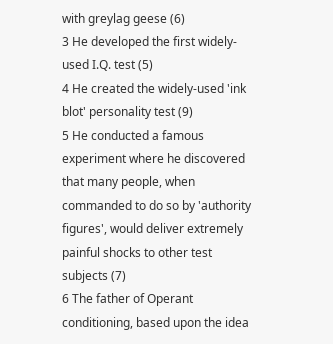with greylag geese (6)
3 He developed the first widely-used I.Q. test (5)
4 He created the widely-used 'ink blot' personality test (9)
5 He conducted a famous experiment where he discovered that many people, when commanded to do so by 'authority figures', would deliver extremely painful shocks to other test subjects (7)
6 The father of Operant conditioning, based upon the idea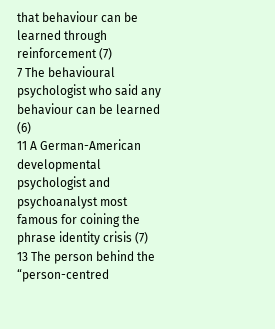that behaviour can be learned through reinforcement (7)
7 The behavioural psychologist who said any behaviour can be learned (6)
11 A German-American developmental psychologist and psychoanalyst most famous for coining the phrase identity crisis (7)
13 The person behind the “person-centred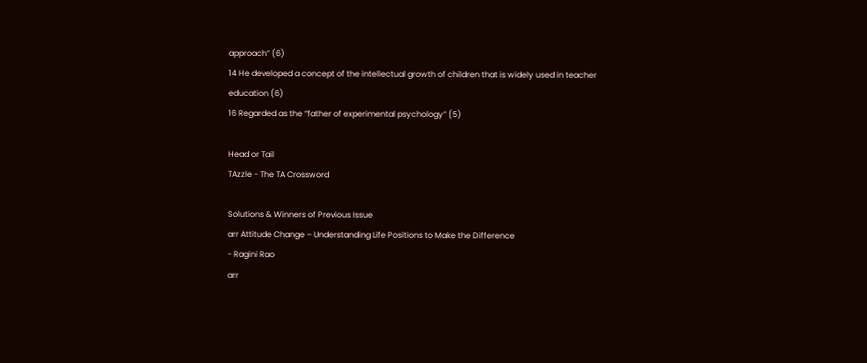approach” (6)
14 He developed a concept of the intellectual growth of children that is widely used in teacher education (6)
16 Regarded as the “father of experimental psychology” (5)

Head or Tail
TAzzle - The TA Crossword

Solutions & Winners of Previous Issue
arr Attitude Change – Understanding Life Positions to Make the Difference
- Ragini Rao
arr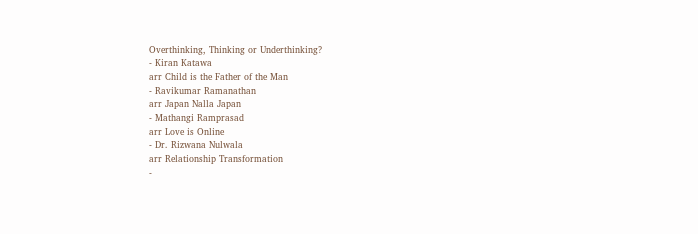Overthinking, Thinking or Underthinking?
- Kiran Katawa
arr Child is the Father of the Man
- Ravikumar Ramanathan
arr Japan Nalla Japan
- Mathangi Ramprasad
arr Love is Online
- Dr. Rizwana Nulwala
arr Relationship Transformation
-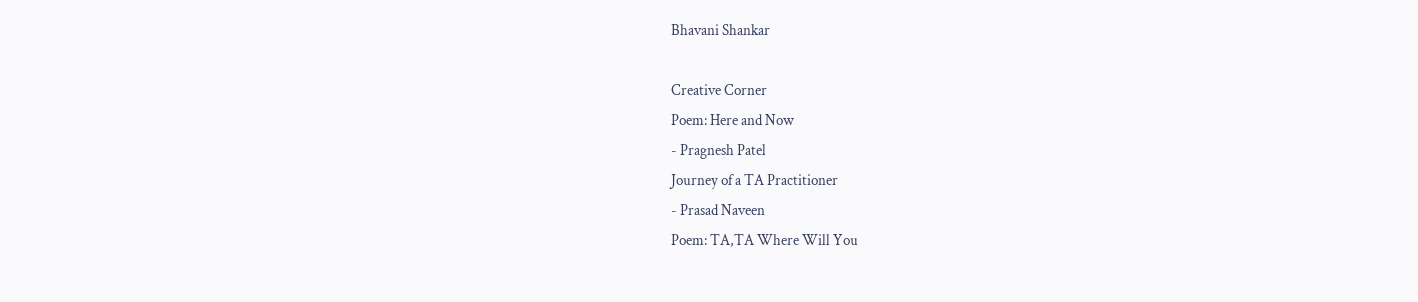Bhavani Shankar

Creative Corner
Poem: Here and Now
- Pragnesh Patel
Journey of a TA Practitioner
- Prasad Naveen
Poem: TA,TA Where Will You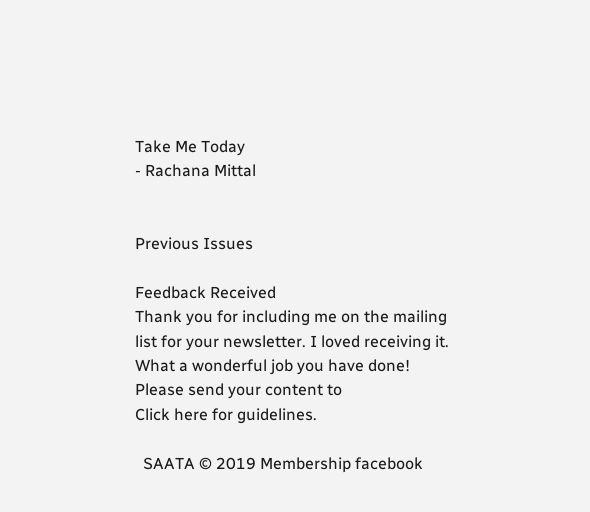Take Me Today
- Rachana Mittal


Previous Issues

Feedback Received
Thank you for including me on the mailing list for your newsletter. I loved receiving it. What a wonderful job you have done!
Please send your content to
Click here for guidelines.

  SAATA © 2019 Membership facebook